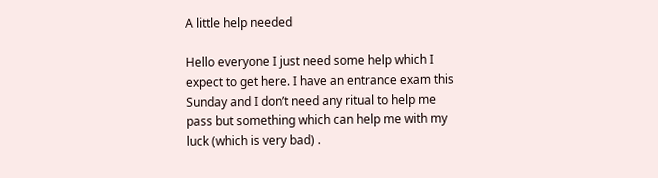A little help needed

Hello everyone I just need some help which I expect to get here. I have an entrance exam this Sunday and I don’t need any ritual to help me pass but something which can help me with my luck (which is very bad) .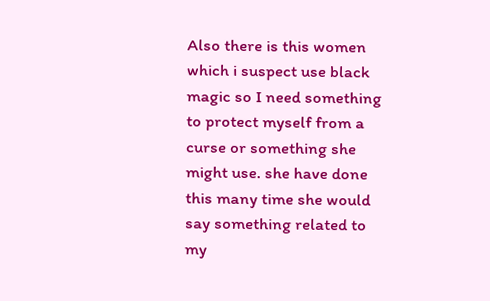Also there is this women which i suspect use black magic so I need something to protect myself from a curse or something she might use. she have done this many time she would say something related to my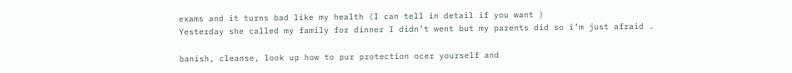exams and it turns bad like my health (I can tell in detail if you want )
Yesterday she called my family for dinner I didn’t went but my parents did so i’m just afraid .

banish, cleanse, look up how to pur protection ocer yourself and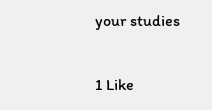your studies

1 Like